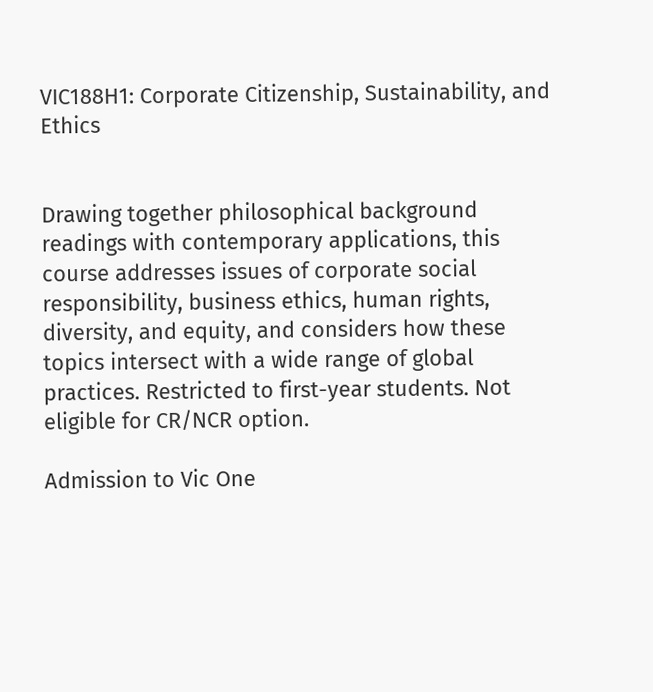VIC188H1: Corporate Citizenship, Sustainability, and Ethics


Drawing together philosophical background readings with contemporary applications, this course addresses issues of corporate social responsibility, business ethics, human rights, diversity, and equity, and considers how these topics intersect with a wide range of global practices. Restricted to first-year students. Not eligible for CR/NCR option.

Admission to Vic One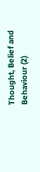Thought, Belief and Behaviour (2)